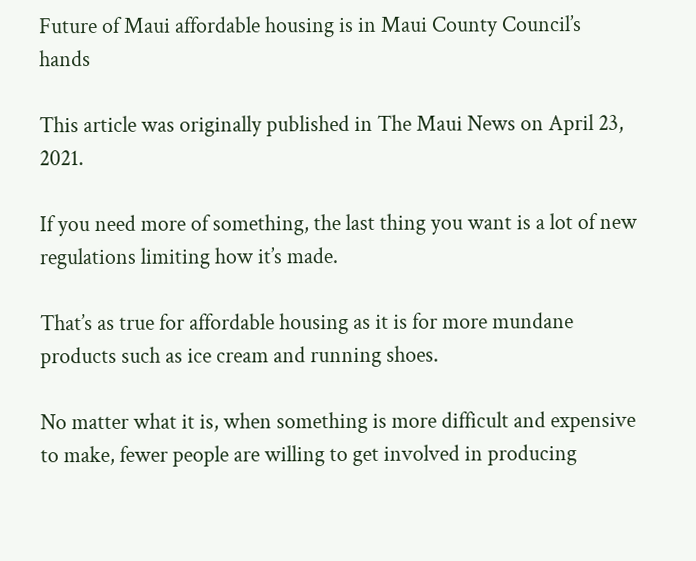Future of Maui affordable housing is in Maui County Council’s hands

This article was originally published in The Maui News on April 23, 2021.

If you need more of something, the last thing you want is a lot of new regulations limiting how it’s made.

That’s as true for affordable housing as it is for more mundane products such as ice cream and running shoes.

No matter what it is, when something is more difficult and expensive to make, fewer people are willing to get involved in producing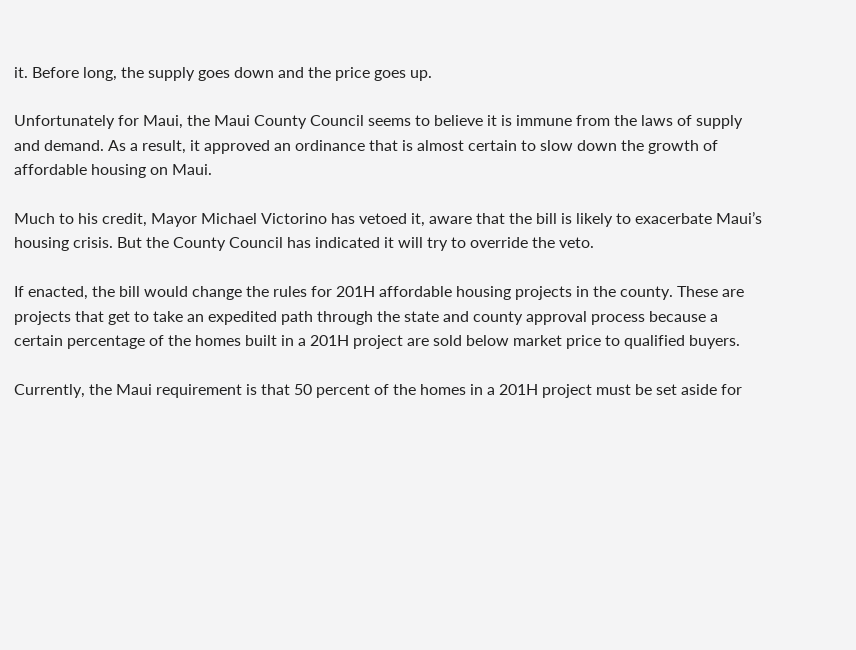it. Before long, the supply goes down and the price goes up.

Unfortunately for Maui, the Maui County Council seems to believe it is immune from the laws of supply and demand. As a result, it approved an ordinance that is almost certain to slow down the growth of affordable housing on Maui.

Much to his credit, Mayor Michael Victorino has vetoed it, aware that the bill is likely to exacerbate Maui’s housing crisis. But the County Council has indicated it will try to override the veto.

If enacted, the bill would change the rules for 201H affordable housing projects in the county. These are projects that get to take an expedited path through the state and county approval process because a certain percentage of the homes built in a 201H project are sold below market price to qualified buyers.

Currently, the Maui requirement is that 50 percent of the homes in a 201H project must be set aside for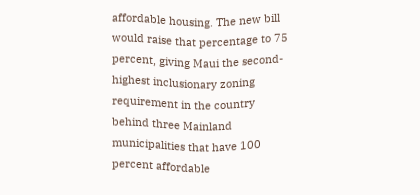affordable housing. The new bill would raise that percentage to 75 percent, giving Maui the second-highest inclusionary zoning requirement in the country behind three Mainland municipalities that have 100 percent affordable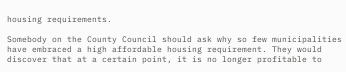housing requirements.

Somebody on the County Council should ask why so few municipalities have embraced a high affordable housing requirement. They would discover that at a certain point, it is no longer profitable to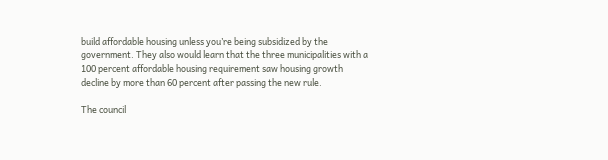build affordable housing unless you’re being subsidized by the government. They also would learn that the three municipalities with a 100 percent affordable housing requirement saw housing growth decline by more than 60 percent after passing the new rule.

The council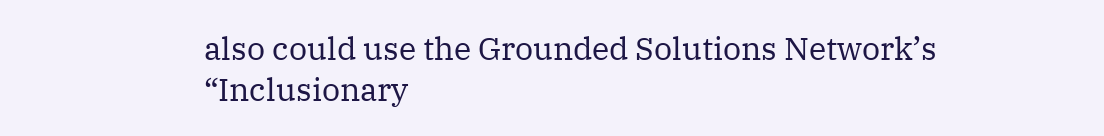also could use the Grounded Solutions Network’s “Inclusionary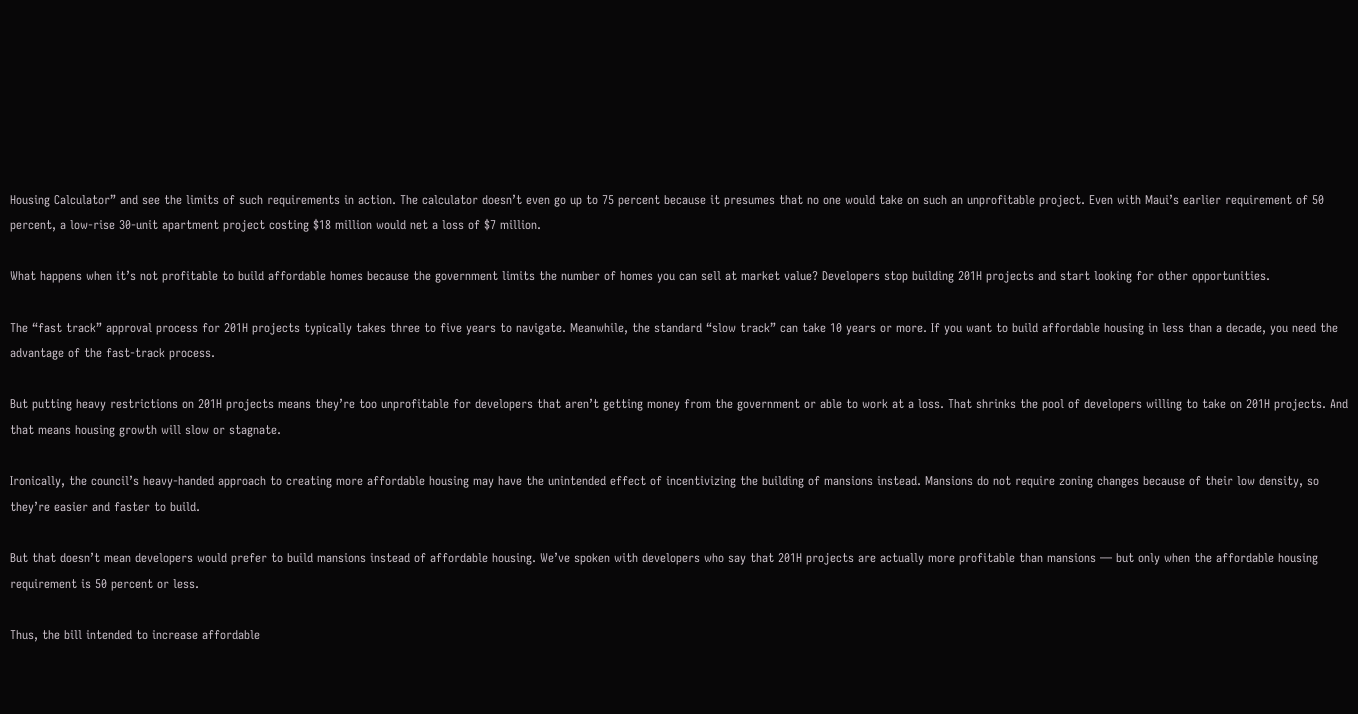Housing Calculator” and see the limits of such requirements in action. The calculator doesn’t even go up to 75 percent because it presumes that no one would take on such an unprofitable project. Even with Maui’s earlier requirement of 50 percent, a low-rise 30-unit apartment project costing $18 million would net a loss of $7 million.

What happens when it’s not profitable to build affordable homes because the government limits the number of homes you can sell at market value? Developers stop building 201H projects and start looking for other opportunities.

The “fast track” approval process for 201H projects typically takes three to five years to navigate. Meanwhile, the standard “slow track” can take 10 years or more. If you want to build affordable housing in less than a decade, you need the advantage of the fast-track process.

But putting heavy restrictions on 201H projects means they’re too unprofitable for developers that aren’t getting money from the government or able to work at a loss. That shrinks the pool of developers willing to take on 201H projects. And that means housing growth will slow or stagnate.

Ironically, the council’s heavy-handed approach to creating more affordable housing may have the unintended effect of incentivizing the building of mansions instead. Mansions do not require zoning changes because of their low density, so they’re easier and faster to build.

But that doesn’t mean developers would prefer to build mansions instead of affordable housing. We’ve spoken with developers who say that 201H projects are actually more profitable than mansions — but only when the affordable housing requirement is 50 percent or less.

Thus, the bill intended to increase affordable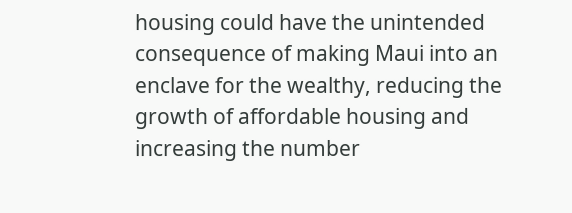housing could have the unintended consequence of making Maui into an enclave for the wealthy, reducing the growth of affordable housing and increasing the number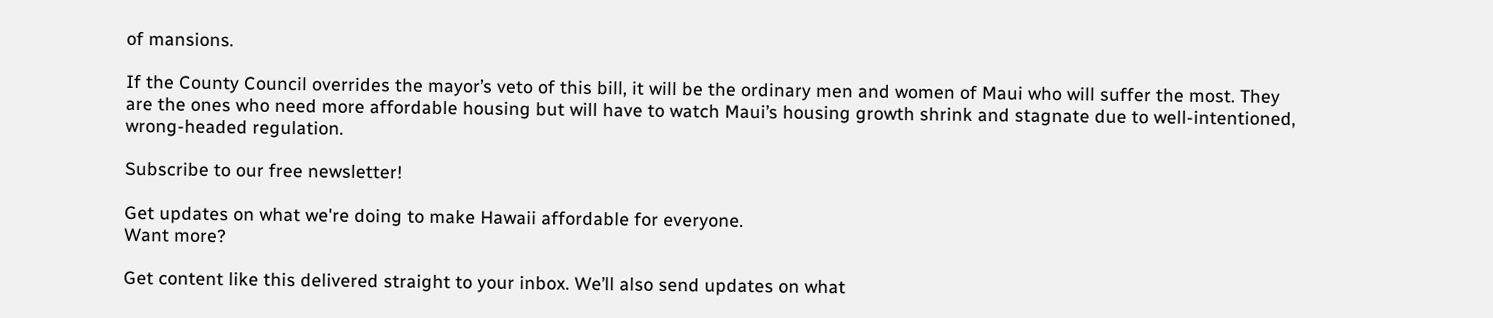of mansions.

If the County Council overrides the mayor’s veto of this bill, it will be the ordinary men and women of Maui who will suffer the most. They are the ones who need more affordable housing but will have to watch Maui’s housing growth shrink and stagnate due to well-intentioned, wrong-headed regulation.

Subscribe to our free newsletter!

Get updates on what we're doing to make Hawaii affordable for everyone.
Want more?

Get content like this delivered straight to your inbox. We’ll also send updates on what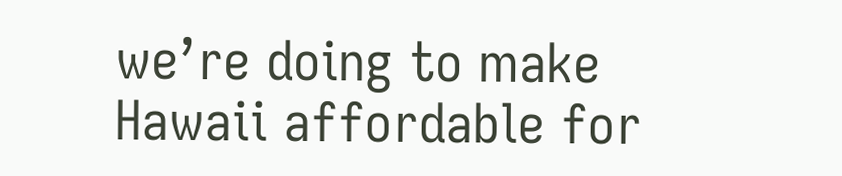we’re doing to make Hawaii affordable for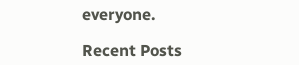everyone.

Recent Posts